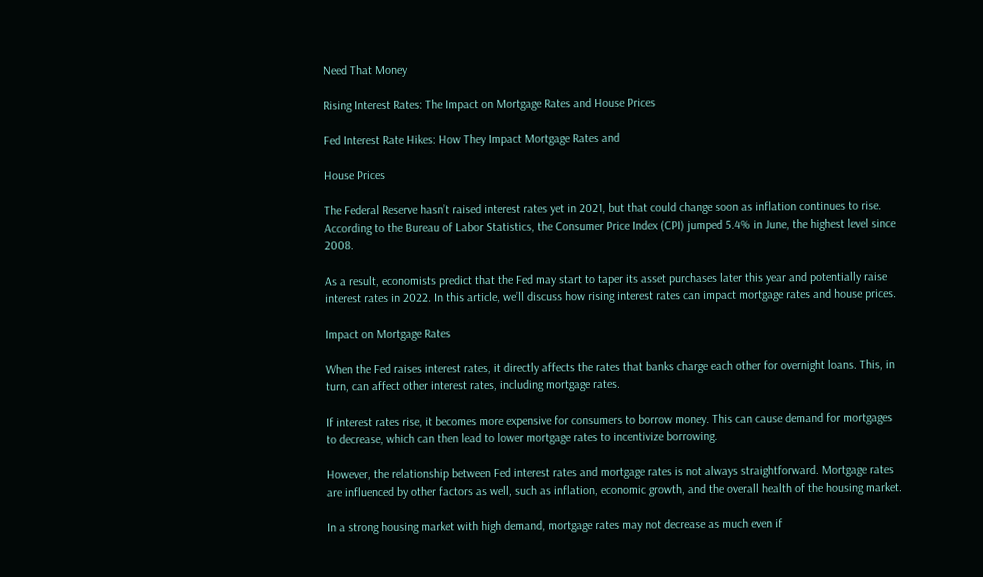Need That Money

Rising Interest Rates: The Impact on Mortgage Rates and House Prices

Fed Interest Rate Hikes: How They Impact Mortgage Rates and

House Prices

The Federal Reserve hasn’t raised interest rates yet in 2021, but that could change soon as inflation continues to rise. According to the Bureau of Labor Statistics, the Consumer Price Index (CPI) jumped 5.4% in June, the highest level since 2008.

As a result, economists predict that the Fed may start to taper its asset purchases later this year and potentially raise interest rates in 2022. In this article, we’ll discuss how rising interest rates can impact mortgage rates and house prices.

Impact on Mortgage Rates

When the Fed raises interest rates, it directly affects the rates that banks charge each other for overnight loans. This, in turn, can affect other interest rates, including mortgage rates.

If interest rates rise, it becomes more expensive for consumers to borrow money. This can cause demand for mortgages to decrease, which can then lead to lower mortgage rates to incentivize borrowing.

However, the relationship between Fed interest rates and mortgage rates is not always straightforward. Mortgage rates are influenced by other factors as well, such as inflation, economic growth, and the overall health of the housing market.

In a strong housing market with high demand, mortgage rates may not decrease as much even if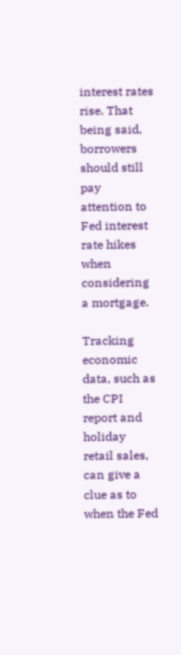interest rates rise. That being said, borrowers should still pay attention to Fed interest rate hikes when considering a mortgage.

Tracking economic data, such as the CPI report and holiday retail sales, can give a clue as to when the Fed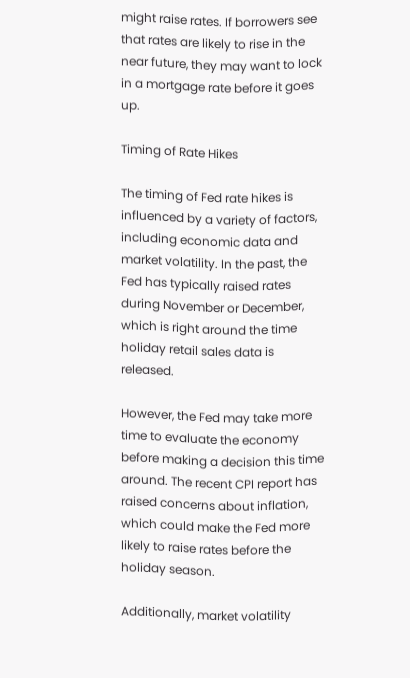might raise rates. If borrowers see that rates are likely to rise in the near future, they may want to lock in a mortgage rate before it goes up.

Timing of Rate Hikes

The timing of Fed rate hikes is influenced by a variety of factors, including economic data and market volatility. In the past, the Fed has typically raised rates during November or December, which is right around the time holiday retail sales data is released.

However, the Fed may take more time to evaluate the economy before making a decision this time around. The recent CPI report has raised concerns about inflation, which could make the Fed more likely to raise rates before the holiday season.

Additionally, market volatility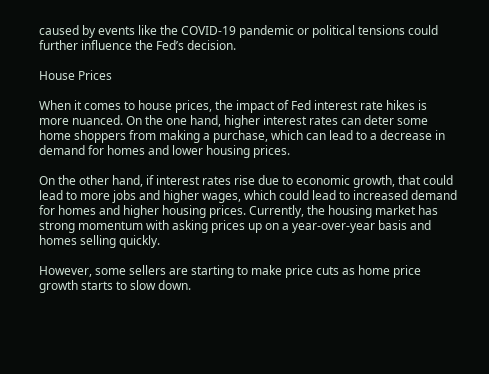caused by events like the COVID-19 pandemic or political tensions could further influence the Fed’s decision.

House Prices

When it comes to house prices, the impact of Fed interest rate hikes is more nuanced. On the one hand, higher interest rates can deter some home shoppers from making a purchase, which can lead to a decrease in demand for homes and lower housing prices.

On the other hand, if interest rates rise due to economic growth, that could lead to more jobs and higher wages, which could lead to increased demand for homes and higher housing prices. Currently, the housing market has strong momentum with asking prices up on a year-over-year basis and homes selling quickly.

However, some sellers are starting to make price cuts as home price growth starts to slow down.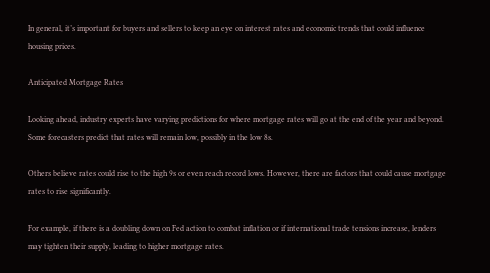In general, it’s important for buyers and sellers to keep an eye on interest rates and economic trends that could influence housing prices.

Anticipated Mortgage Rates

Looking ahead, industry experts have varying predictions for where mortgage rates will go at the end of the year and beyond. Some forecasters predict that rates will remain low, possibly in the low 8s.

Others believe rates could rise to the high 9s or even reach record lows. However, there are factors that could cause mortgage rates to rise significantly.

For example, if there is a doubling down on Fed action to combat inflation or if international trade tensions increase, lenders may tighten their supply, leading to higher mortgage rates.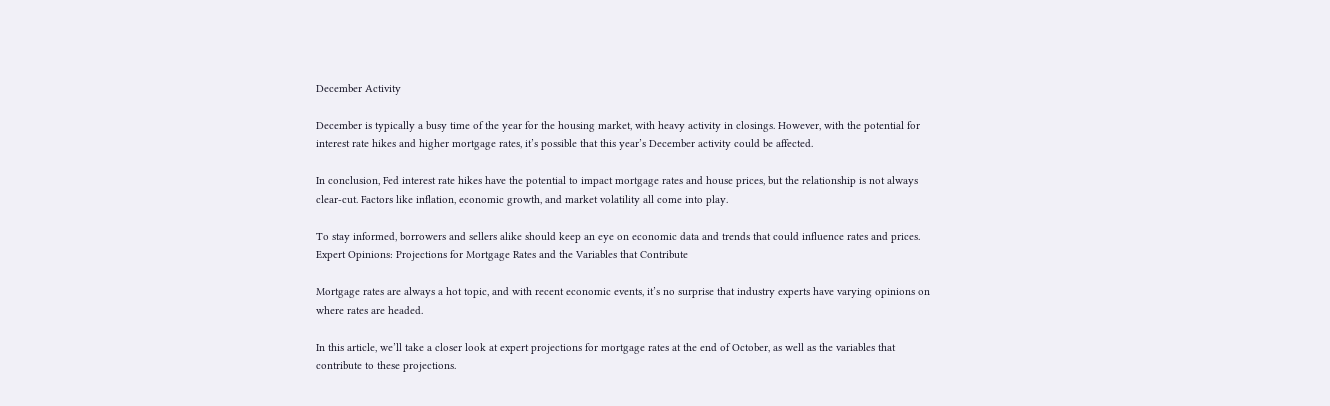December Activity

December is typically a busy time of the year for the housing market, with heavy activity in closings. However, with the potential for interest rate hikes and higher mortgage rates, it’s possible that this year’s December activity could be affected.

In conclusion, Fed interest rate hikes have the potential to impact mortgage rates and house prices, but the relationship is not always clear-cut. Factors like inflation, economic growth, and market volatility all come into play.

To stay informed, borrowers and sellers alike should keep an eye on economic data and trends that could influence rates and prices. Expert Opinions: Projections for Mortgage Rates and the Variables that Contribute

Mortgage rates are always a hot topic, and with recent economic events, it’s no surprise that industry experts have varying opinions on where rates are headed.

In this article, we’ll take a closer look at expert projections for mortgage rates at the end of October, as well as the variables that contribute to these projections.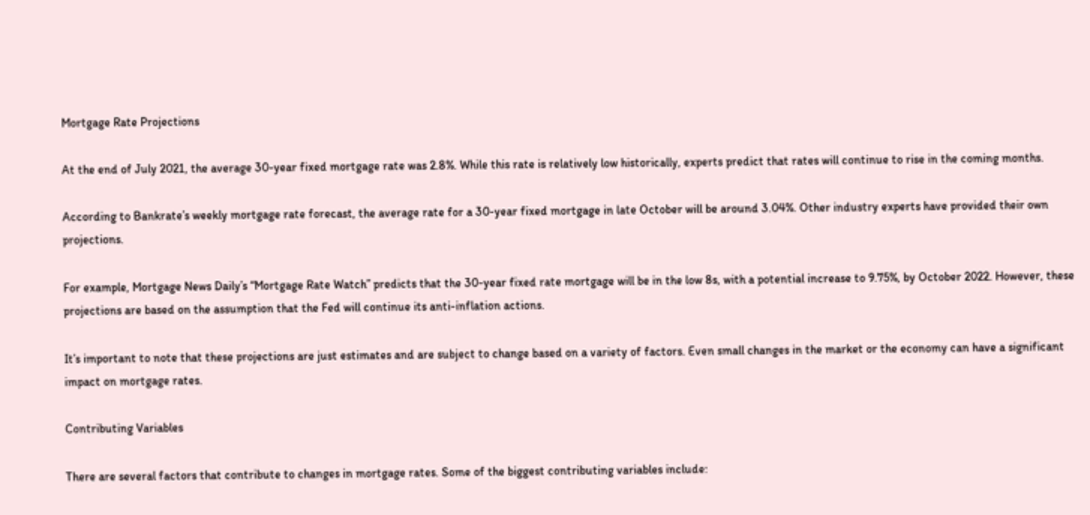Mortgage Rate Projections

At the end of July 2021, the average 30-year fixed mortgage rate was 2.8%. While this rate is relatively low historically, experts predict that rates will continue to rise in the coming months.

According to Bankrate’s weekly mortgage rate forecast, the average rate for a 30-year fixed mortgage in late October will be around 3.04%. Other industry experts have provided their own projections.

For example, Mortgage News Daily’s “Mortgage Rate Watch” predicts that the 30-year fixed rate mortgage will be in the low 8s, with a potential increase to 9.75%, by October 2022. However, these projections are based on the assumption that the Fed will continue its anti-inflation actions.

It’s important to note that these projections are just estimates and are subject to change based on a variety of factors. Even small changes in the market or the economy can have a significant impact on mortgage rates.

Contributing Variables

There are several factors that contribute to changes in mortgage rates. Some of the biggest contributing variables include: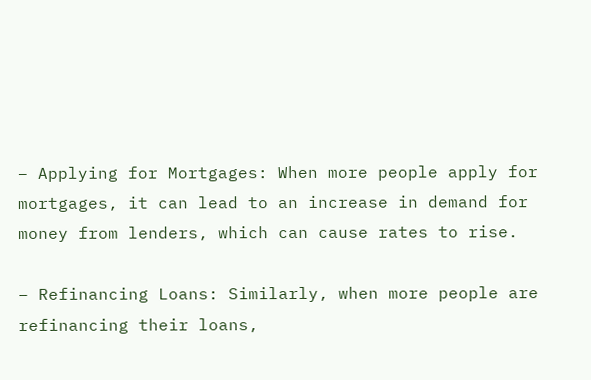– Applying for Mortgages: When more people apply for mortgages, it can lead to an increase in demand for money from lenders, which can cause rates to rise.

– Refinancing Loans: Similarly, when more people are refinancing their loans,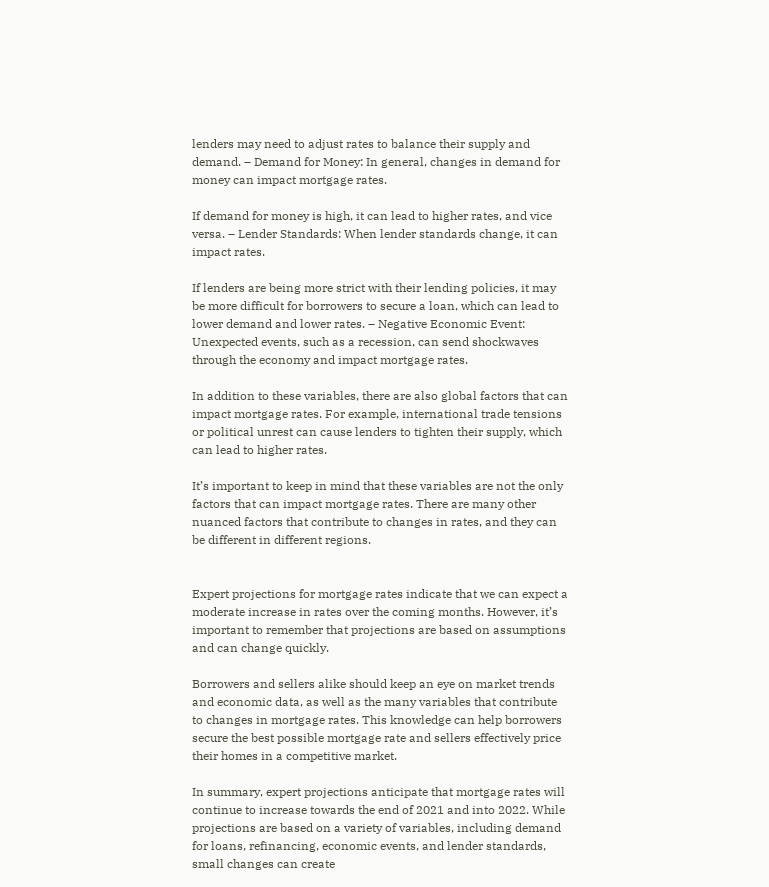lenders may need to adjust rates to balance their supply and demand. – Demand for Money: In general, changes in demand for money can impact mortgage rates.

If demand for money is high, it can lead to higher rates, and vice versa. – Lender Standards: When lender standards change, it can impact rates.

If lenders are being more strict with their lending policies, it may be more difficult for borrowers to secure a loan, which can lead to lower demand and lower rates. – Negative Economic Event: Unexpected events, such as a recession, can send shockwaves through the economy and impact mortgage rates.

In addition to these variables, there are also global factors that can impact mortgage rates. For example, international trade tensions or political unrest can cause lenders to tighten their supply, which can lead to higher rates.

It’s important to keep in mind that these variables are not the only factors that can impact mortgage rates. There are many other nuanced factors that contribute to changes in rates, and they can be different in different regions.


Expert projections for mortgage rates indicate that we can expect a moderate increase in rates over the coming months. However, it’s important to remember that projections are based on assumptions and can change quickly.

Borrowers and sellers alike should keep an eye on market trends and economic data, as well as the many variables that contribute to changes in mortgage rates. This knowledge can help borrowers secure the best possible mortgage rate and sellers effectively price their homes in a competitive market.

In summary, expert projections anticipate that mortgage rates will continue to increase towards the end of 2021 and into 2022. While projections are based on a variety of variables, including demand for loans, refinancing, economic events, and lender standards, small changes can create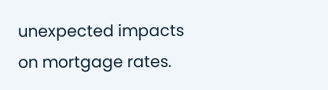unexpected impacts on mortgage rates.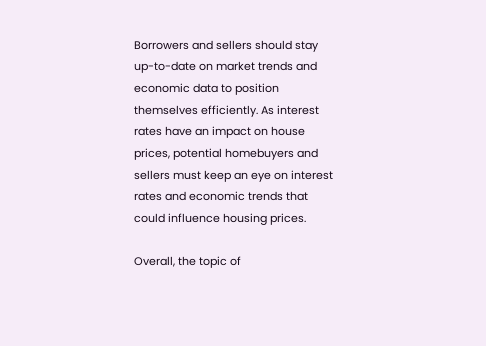Borrowers and sellers should stay up-to-date on market trends and economic data to position themselves efficiently. As interest rates have an impact on house prices, potential homebuyers and sellers must keep an eye on interest rates and economic trends that could influence housing prices.

Overall, the topic of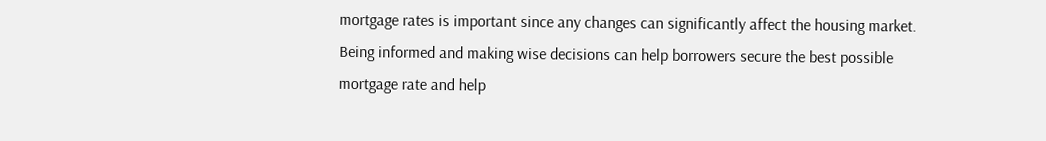mortgage rates is important since any changes can significantly affect the housing market. Being informed and making wise decisions can help borrowers secure the best possible mortgage rate and help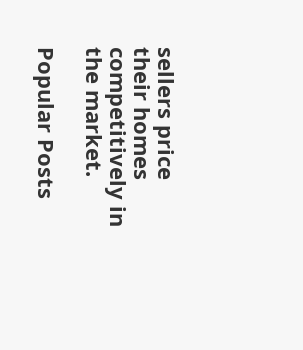sellers price their homes competitively in the market.

Popular Posts